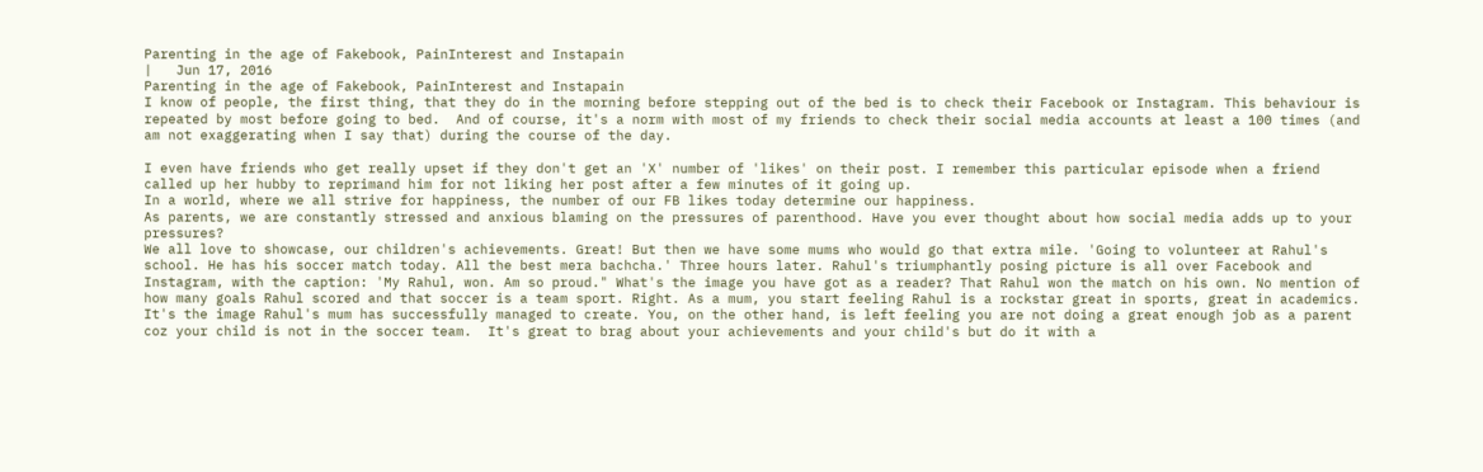Parenting in the age of Fakebook, PainInterest and Instapain
|   Jun 17, 2016
Parenting in the age of Fakebook, PainInterest and Instapain
I know of people, the first thing, that they do in the morning before stepping out of the bed is to check their Facebook or Instagram. This behaviour is repeated by most before going to bed.  And of course, it's a norm with most of my friends to check their social media accounts at least a 100 times (and am not exaggerating when I say that) during the course of the day.

I even have friends who get really upset if they don't get an 'X' number of 'likes' on their post. I remember this particular episode when a friend called up her hubby to reprimand him for not liking her post after a few minutes of it going up.
In a world, where we all strive for happiness, the number of our FB likes today determine our happiness.
As parents, we are constantly stressed and anxious blaming on the pressures of parenthood. Have you ever thought about how social media adds up to your pressures?
We all love to showcase, our children's achievements. Great! But then we have some mums who would go that extra mile. 'Going to volunteer at Rahul's school. He has his soccer match today. All the best mera bachcha.' Three hours later. Rahul's triumphantly posing picture is all over Facebook and Instagram, with the caption: 'My Rahul, won. Am so proud." What's the image you have got as a reader? That Rahul won the match on his own. No mention of how many goals Rahul scored and that soccer is a team sport. Right. As a mum, you start feeling Rahul is a rockstar great in sports, great in academics. It's the image Rahul's mum has successfully managed to create. You, on the other hand, is left feeling you are not doing a great enough job as a parent coz your child is not in the soccer team.  It's great to brag about your achievements and your child's but do it with a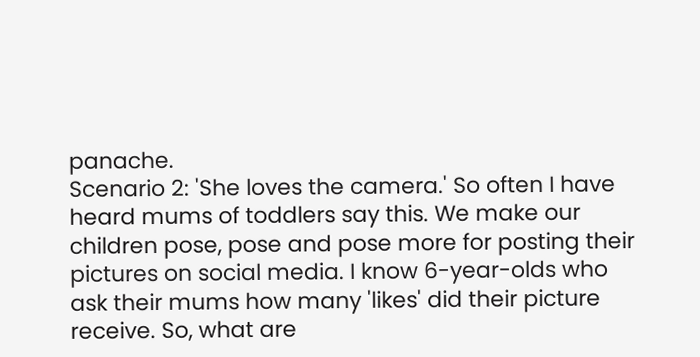panache.
Scenario 2: 'She loves the camera.' So often I have heard mums of toddlers say this. We make our children pose, pose and pose more for posting their pictures on social media. I know 6-year-olds who ask their mums how many 'likes' did their picture receive. So, what are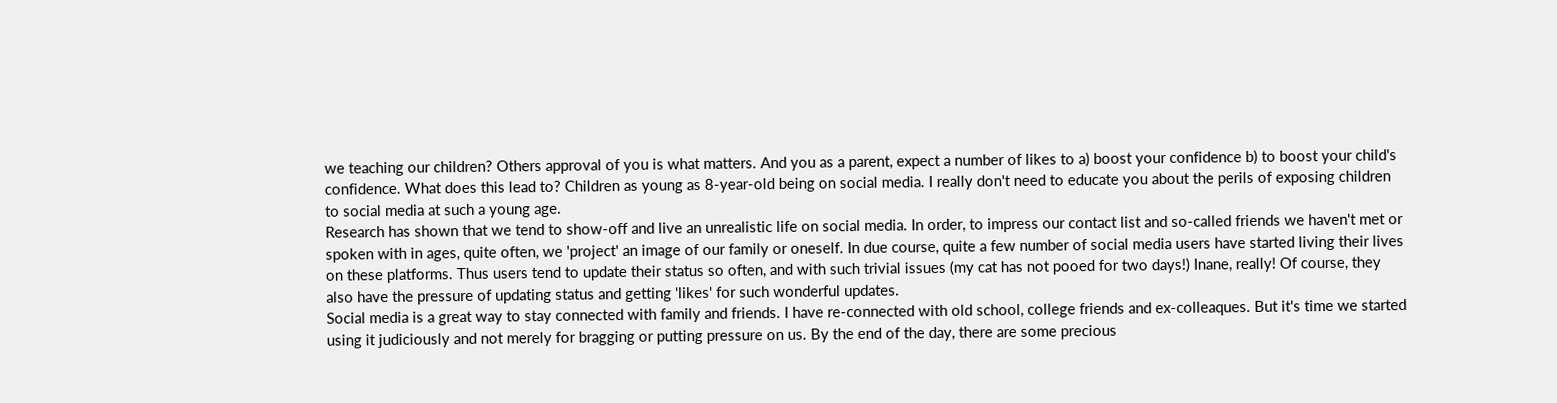we teaching our children? Others approval of you is what matters. And you as a parent, expect a number of likes to a) boost your confidence b) to boost your child's confidence. What does this lead to? Children as young as 8-year-old being on social media. I really don't need to educate you about the perils of exposing children to social media at such a young age.
Research has shown that we tend to show-off and live an unrealistic life on social media. In order, to impress our contact list and so-called friends we haven't met or spoken with in ages, quite often, we 'project' an image of our family or oneself. In due course, quite a few number of social media users have started living their lives on these platforms. Thus users tend to update their status so often, and with such trivial issues (my cat has not pooed for two days!) Inane, really! Of course, they also have the pressure of updating status and getting 'likes' for such wonderful updates.
Social media is a great way to stay connected with family and friends. I have re-connected with old school, college friends and ex-colleaques. But it's time we started using it judiciously and not merely for bragging or putting pressure on us. By the end of the day, there are some precious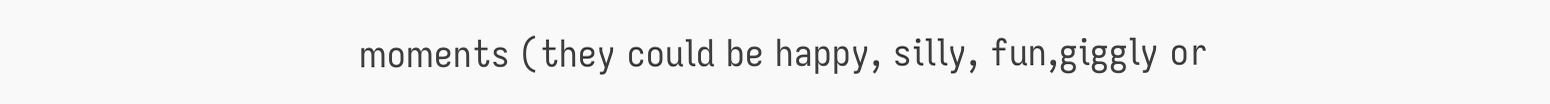moments (they could be happy, silly, fun,giggly or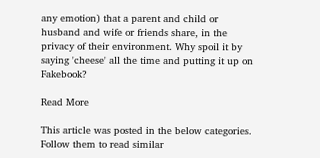any emotion) that a parent and child or husband and wife or friends share, in the privacy of their environment. Why spoil it by saying 'cheese' all the time and putting it up on Fakebook?

Read More

This article was posted in the below categories. Follow them to read similar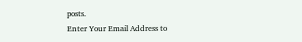posts.
Enter Your Email Address to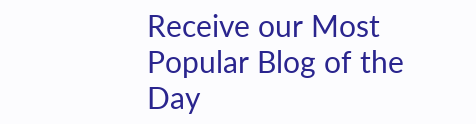Receive our Most Popular Blog of the Day